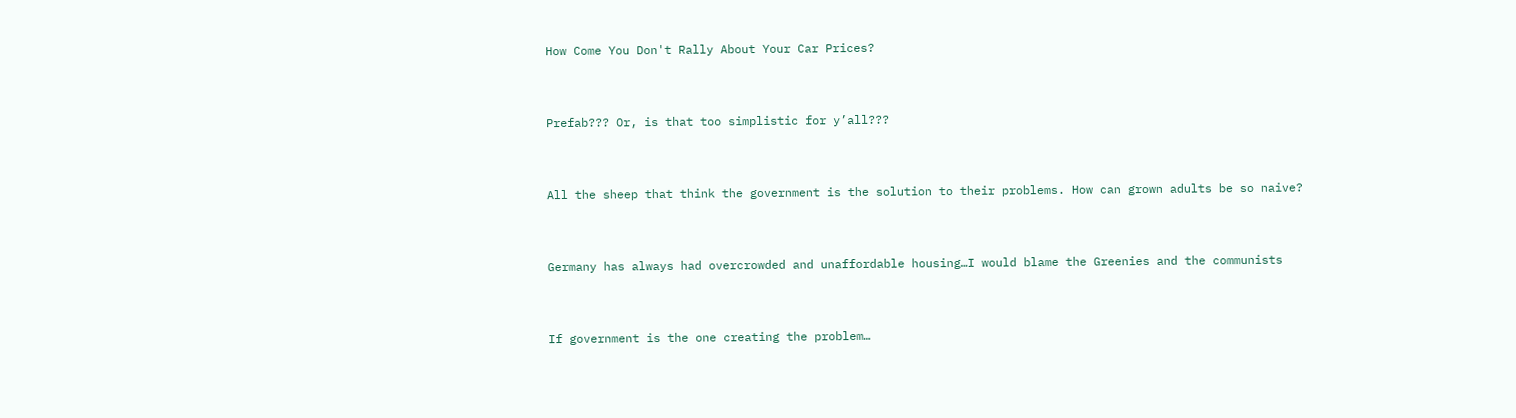How Come You Don't Rally About Your Car Prices?


Prefab??? Or, is that too simplistic for y’all???


All the sheep that think the government is the solution to their problems. How can grown adults be so naive?


Germany has always had overcrowded and unaffordable housing…I would blame the Greenies and the communists


If government is the one creating the problem…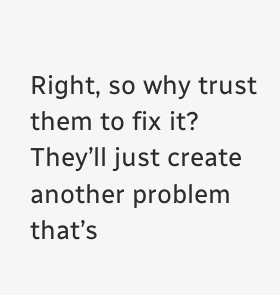Right, so why trust them to fix it? They’ll just create another problem that’s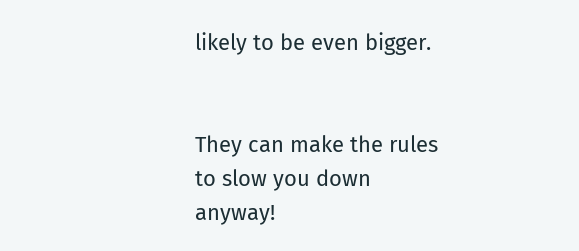likely to be even bigger.


They can make the rules to slow you down anyway!